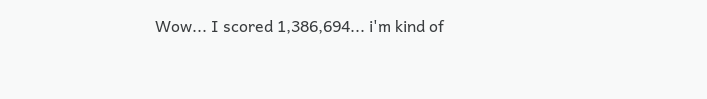Wow... I scored 1,386,694... i'm kind of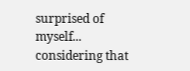surprised of myself... considering that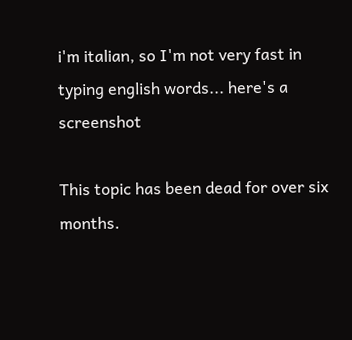i'm italian, so I'm not very fast in typing english words... here's a screenshot

This topic has been dead for over six months.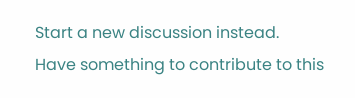Start a new discussion instead.
Have something to contribute to this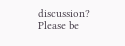discussion? Please be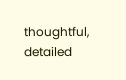thoughtful, detailed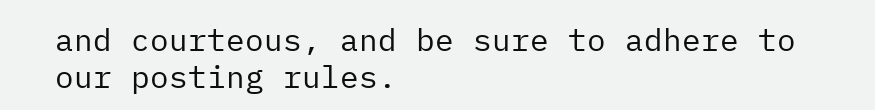and courteous, and be sure to adhere to our posting rules.